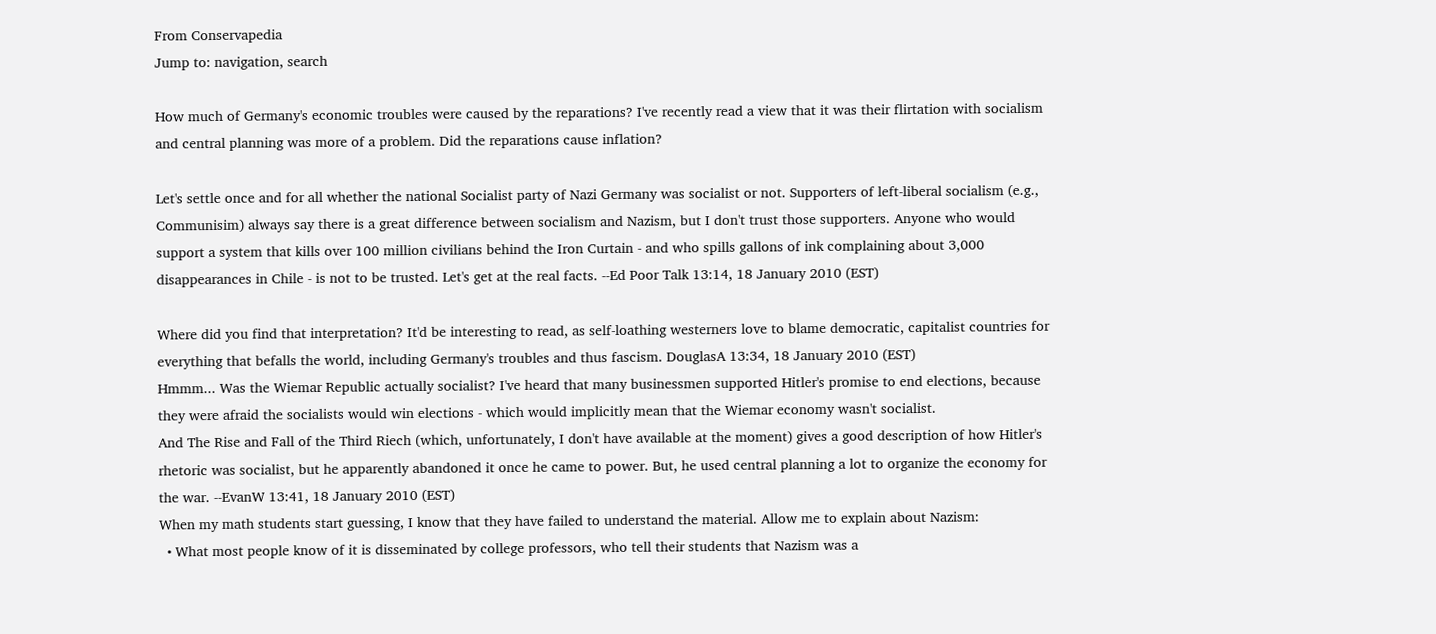From Conservapedia
Jump to: navigation, search

How much of Germany's economic troubles were caused by the reparations? I've recently read a view that it was their flirtation with socialism and central planning was more of a problem. Did the reparations cause inflation?

Let's settle once and for all whether the national Socialist party of Nazi Germany was socialist or not. Supporters of left-liberal socialism (e.g., Communisim) always say there is a great difference between socialism and Nazism, but I don't trust those supporters. Anyone who would support a system that kills over 100 million civilians behind the Iron Curtain - and who spills gallons of ink complaining about 3,000 disappearances in Chile - is not to be trusted. Let's get at the real facts. --Ed Poor Talk 13:14, 18 January 2010 (EST)

Where did you find that interpretation? It'd be interesting to read, as self-loathing westerners love to blame democratic, capitalist countries for everything that befalls the world, including Germany's troubles and thus fascism. DouglasA 13:34, 18 January 2010 (EST)
Hmmm... Was the Wiemar Republic actually socialist? I've heard that many businessmen supported Hitler's promise to end elections, because they were afraid the socialists would win elections - which would implicitly mean that the Wiemar economy wasn't socialist.
And The Rise and Fall of the Third Riech (which, unfortunately, I don't have available at the moment) gives a good description of how Hitler's rhetoric was socialist, but he apparently abandoned it once he came to power. But, he used central planning a lot to organize the economy for the war. --EvanW 13:41, 18 January 2010 (EST)
When my math students start guessing, I know that they have failed to understand the material. Allow me to explain about Nazism:
  • What most people know of it is disseminated by college professors, who tell their students that Nazism was a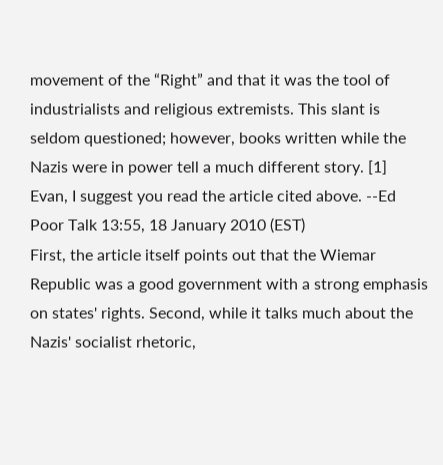movement of the “Right” and that it was the tool of industrialists and religious extremists. This slant is seldom questioned; however, books written while the Nazis were in power tell a much different story. [1]
Evan, I suggest you read the article cited above. --Ed Poor Talk 13:55, 18 January 2010 (EST)
First, the article itself points out that the Wiemar Republic was a good government with a strong emphasis on states' rights. Second, while it talks much about the Nazis' socialist rhetoric,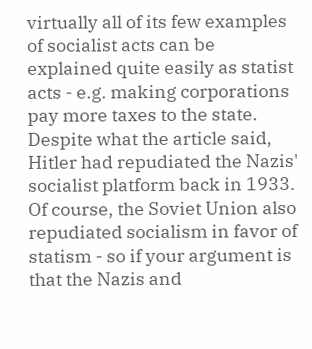virtually all of its few examples of socialist acts can be explained quite easily as statist acts - e.g. making corporations pay more taxes to the state. Despite what the article said, Hitler had repudiated the Nazis' socialist platform back in 1933. Of course, the Soviet Union also repudiated socialism in favor of statism - so if your argument is that the Nazis and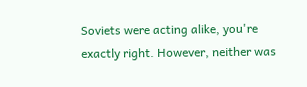Soviets were acting alike, you're exactly right. However, neither was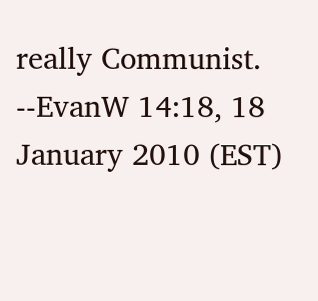really Communist. --EvanW 14:18, 18 January 2010 (EST)